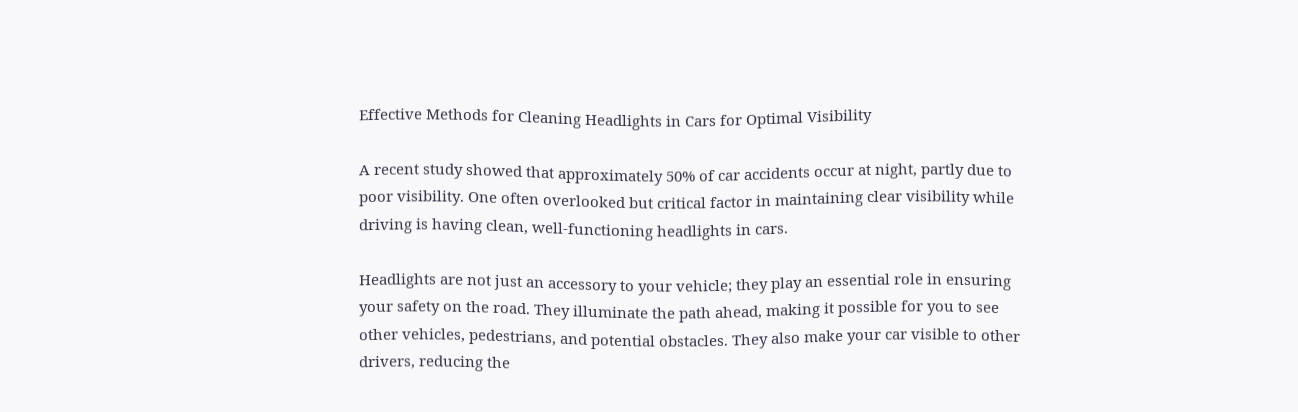Effective Methods for Cleaning Headlights in Cars for Optimal Visibility

A recent study showed that approximately 50% of car accidents occur at night, partly due to poor visibility. One often overlooked but critical factor in maintaining clear visibility while driving is having clean, well-functioning headlights in cars.

Headlights are not just an accessory to your vehicle; they play an essential role in ensuring your safety on the road. They illuminate the path ahead, making it possible for you to see other vehicles, pedestrians, and potential obstacles. They also make your car visible to other drivers, reducing the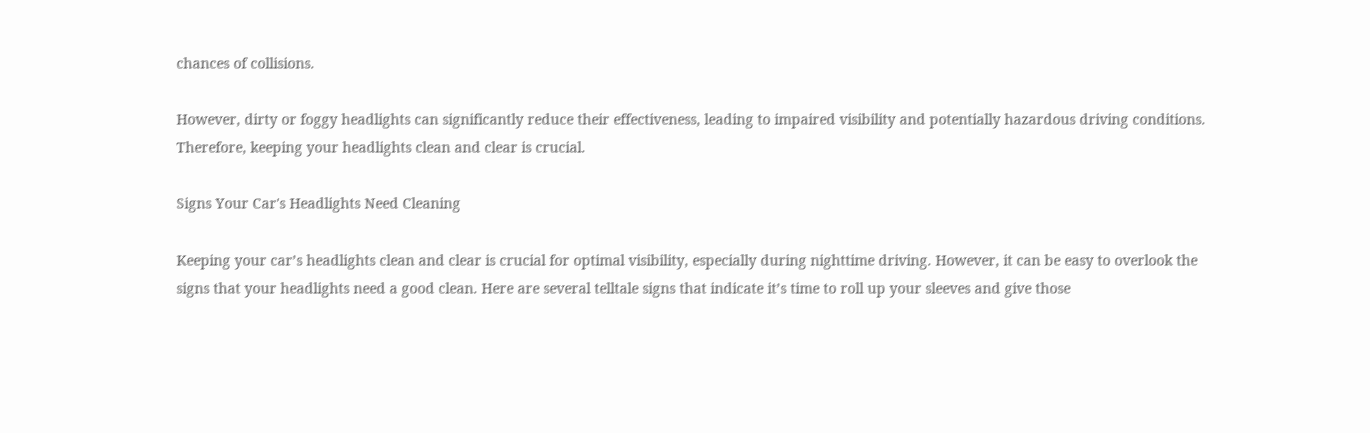chances of collisions.

However, dirty or foggy headlights can significantly reduce their effectiveness, leading to impaired visibility and potentially hazardous driving conditions. Therefore, keeping your headlights clean and clear is crucial.

Signs Your Car's Headlights Need Cleaning

Keeping your car’s headlights clean and clear is crucial for optimal visibility, especially during nighttime driving. However, it can be easy to overlook the signs that your headlights need a good clean. Here are several telltale signs that indicate it’s time to roll up your sleeves and give those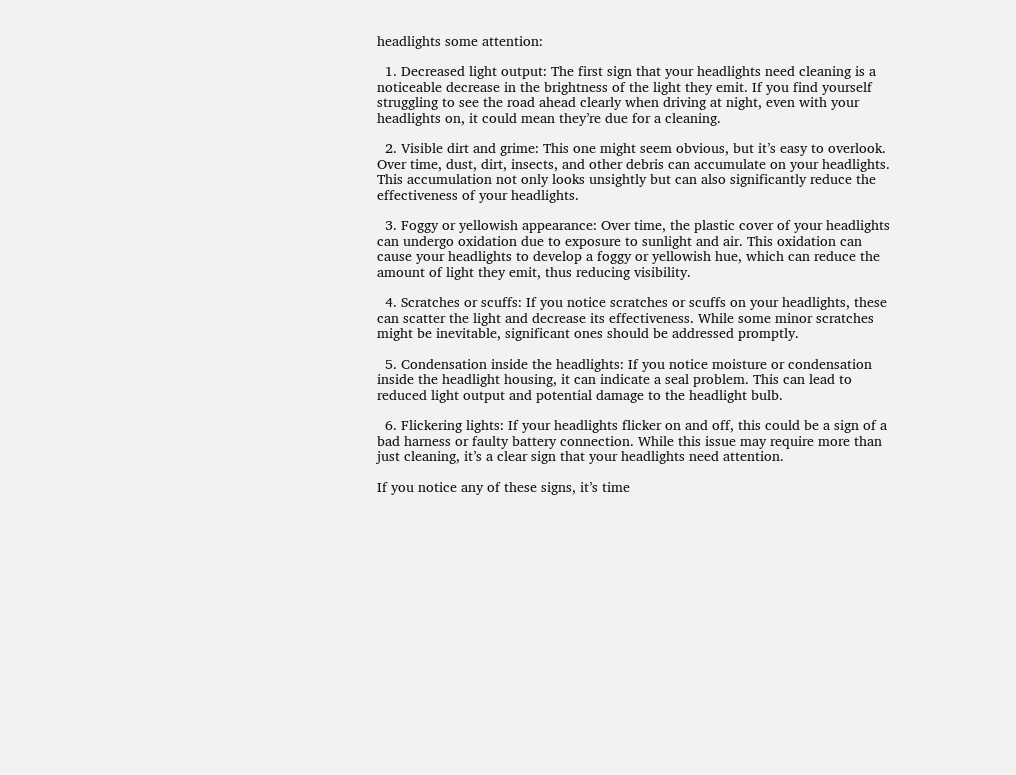headlights some attention:

  1. Decreased light output: The first sign that your headlights need cleaning is a noticeable decrease in the brightness of the light they emit. If you find yourself struggling to see the road ahead clearly when driving at night, even with your headlights on, it could mean they’re due for a cleaning.

  2. Visible dirt and grime: This one might seem obvious, but it’s easy to overlook. Over time, dust, dirt, insects, and other debris can accumulate on your headlights. This accumulation not only looks unsightly but can also significantly reduce the effectiveness of your headlights.

  3. Foggy or yellowish appearance: Over time, the plastic cover of your headlights can undergo oxidation due to exposure to sunlight and air. This oxidation can cause your headlights to develop a foggy or yellowish hue, which can reduce the amount of light they emit, thus reducing visibility.

  4. Scratches or scuffs: If you notice scratches or scuffs on your headlights, these can scatter the light and decrease its effectiveness. While some minor scratches might be inevitable, significant ones should be addressed promptly.

  5. Condensation inside the headlights: If you notice moisture or condensation inside the headlight housing, it can indicate a seal problem. This can lead to reduced light output and potential damage to the headlight bulb.

  6. Flickering lights: If your headlights flicker on and off, this could be a sign of a bad harness or faulty battery connection. While this issue may require more than just cleaning, it’s a clear sign that your headlights need attention.

If you notice any of these signs, it’s time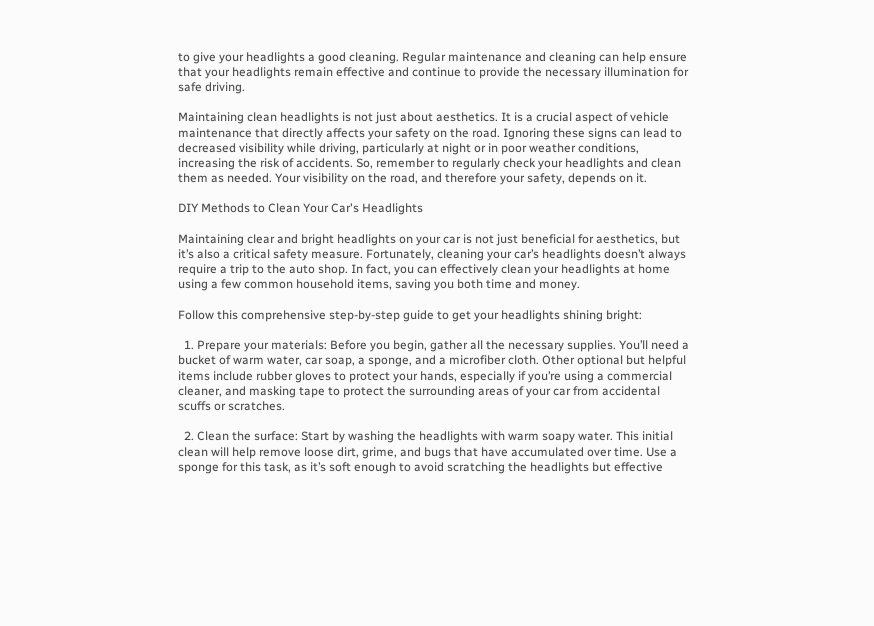to give your headlights a good cleaning. Regular maintenance and cleaning can help ensure that your headlights remain effective and continue to provide the necessary illumination for safe driving.

Maintaining clean headlights is not just about aesthetics. It is a crucial aspect of vehicle maintenance that directly affects your safety on the road. Ignoring these signs can lead to decreased visibility while driving, particularly at night or in poor weather conditions, increasing the risk of accidents. So, remember to regularly check your headlights and clean them as needed. Your visibility on the road, and therefore your safety, depends on it.

DIY Methods to Clean Your Car's Headlights

Maintaining clear and bright headlights on your car is not just beneficial for aesthetics, but it’s also a critical safety measure. Fortunately, cleaning your car’s headlights doesn’t always require a trip to the auto shop. In fact, you can effectively clean your headlights at home using a few common household items, saving you both time and money.

Follow this comprehensive step-by-step guide to get your headlights shining bright:

  1. Prepare your materials: Before you begin, gather all the necessary supplies. You’ll need a bucket of warm water, car soap, a sponge, and a microfiber cloth. Other optional but helpful items include rubber gloves to protect your hands, especially if you’re using a commercial cleaner, and masking tape to protect the surrounding areas of your car from accidental scuffs or scratches.

  2. Clean the surface: Start by washing the headlights with warm soapy water. This initial clean will help remove loose dirt, grime, and bugs that have accumulated over time. Use a sponge for this task, as it’s soft enough to avoid scratching the headlights but effective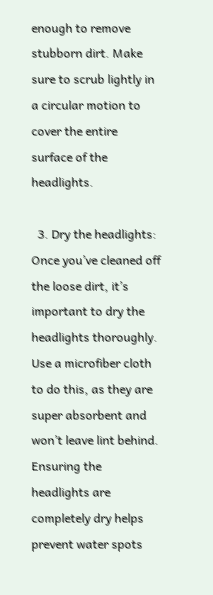enough to remove stubborn dirt. Make sure to scrub lightly in a circular motion to cover the entire surface of the headlights.

  3. Dry the headlights: Once you’ve cleaned off the loose dirt, it’s important to dry the headlights thoroughly. Use a microfiber cloth to do this, as they are super absorbent and won’t leave lint behind. Ensuring the headlights are completely dry helps prevent water spots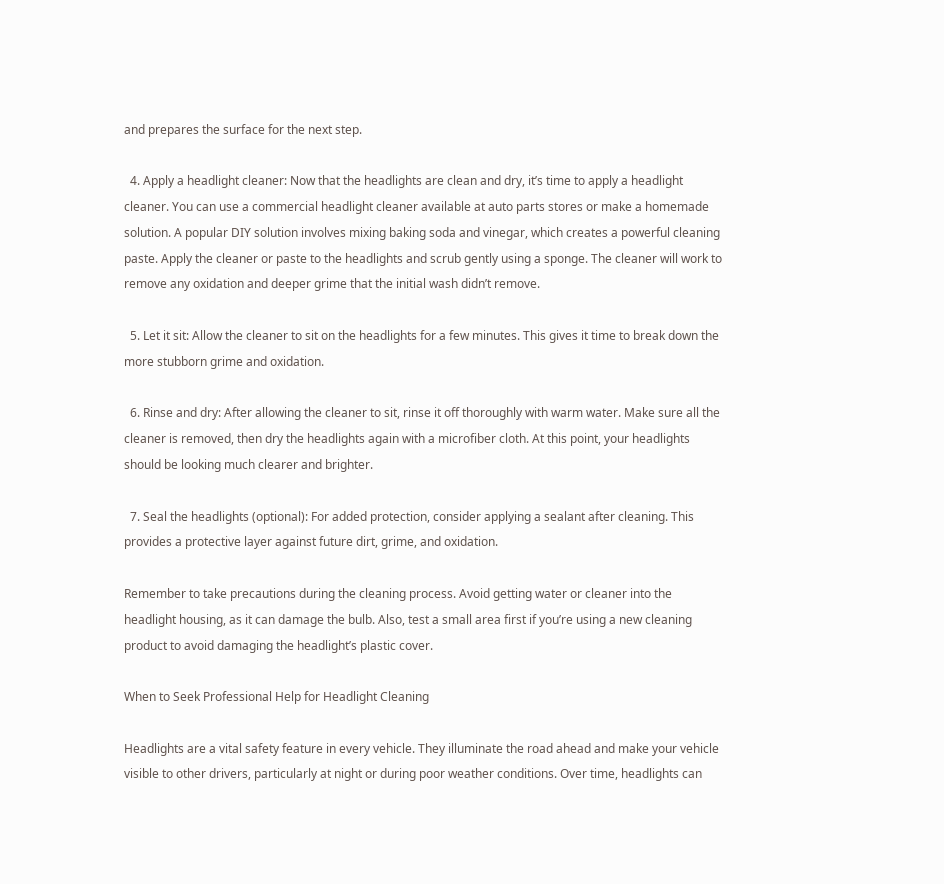and prepares the surface for the next step.

  4. Apply a headlight cleaner: Now that the headlights are clean and dry, it’s time to apply a headlight cleaner. You can use a commercial headlight cleaner available at auto parts stores or make a homemade solution. A popular DIY solution involves mixing baking soda and vinegar, which creates a powerful cleaning paste. Apply the cleaner or paste to the headlights and scrub gently using a sponge. The cleaner will work to remove any oxidation and deeper grime that the initial wash didn’t remove.

  5. Let it sit: Allow the cleaner to sit on the headlights for a few minutes. This gives it time to break down the more stubborn grime and oxidation.

  6. Rinse and dry: After allowing the cleaner to sit, rinse it off thoroughly with warm water. Make sure all the cleaner is removed, then dry the headlights again with a microfiber cloth. At this point, your headlights should be looking much clearer and brighter.

  7. Seal the headlights (optional): For added protection, consider applying a sealant after cleaning. This provides a protective layer against future dirt, grime, and oxidation.

Remember to take precautions during the cleaning process. Avoid getting water or cleaner into the headlight housing, as it can damage the bulb. Also, test a small area first if you’re using a new cleaning product to avoid damaging the headlight’s plastic cover.

When to Seek Professional Help for Headlight Cleaning

Headlights are a vital safety feature in every vehicle. They illuminate the road ahead and make your vehicle visible to other drivers, particularly at night or during poor weather conditions. Over time, headlights can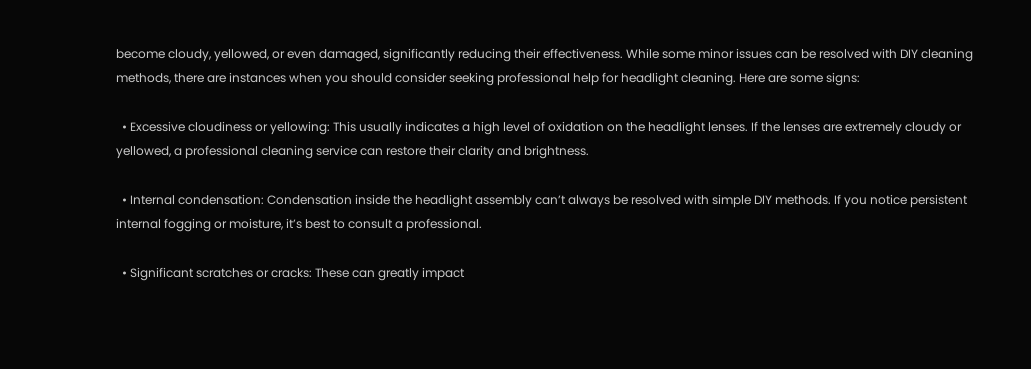become cloudy, yellowed, or even damaged, significantly reducing their effectiveness. While some minor issues can be resolved with DIY cleaning methods, there are instances when you should consider seeking professional help for headlight cleaning. Here are some signs:

  • Excessive cloudiness or yellowing: This usually indicates a high level of oxidation on the headlight lenses. If the lenses are extremely cloudy or yellowed, a professional cleaning service can restore their clarity and brightness.

  • Internal condensation: Condensation inside the headlight assembly can’t always be resolved with simple DIY methods. If you notice persistent internal fogging or moisture, it’s best to consult a professional.

  • Significant scratches or cracks: These can greatly impact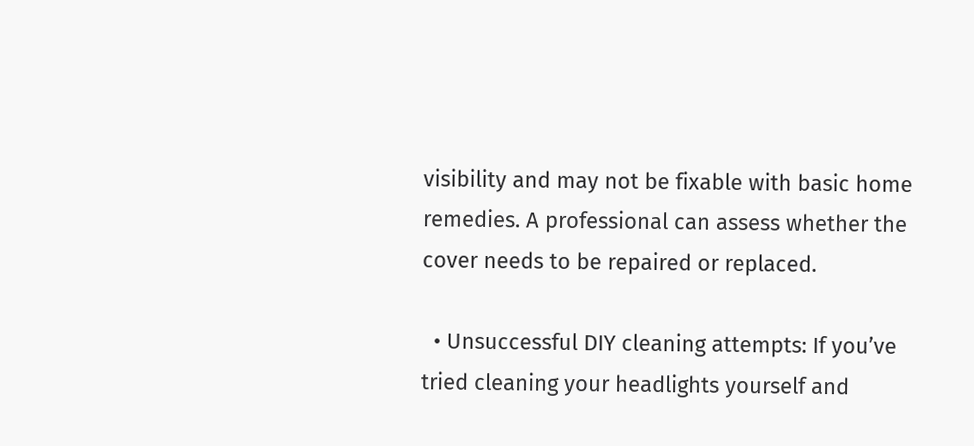visibility and may not be fixable with basic home remedies. A professional can assess whether the cover needs to be repaired or replaced.

  • Unsuccessful DIY cleaning attempts: If you’ve tried cleaning your headlights yourself and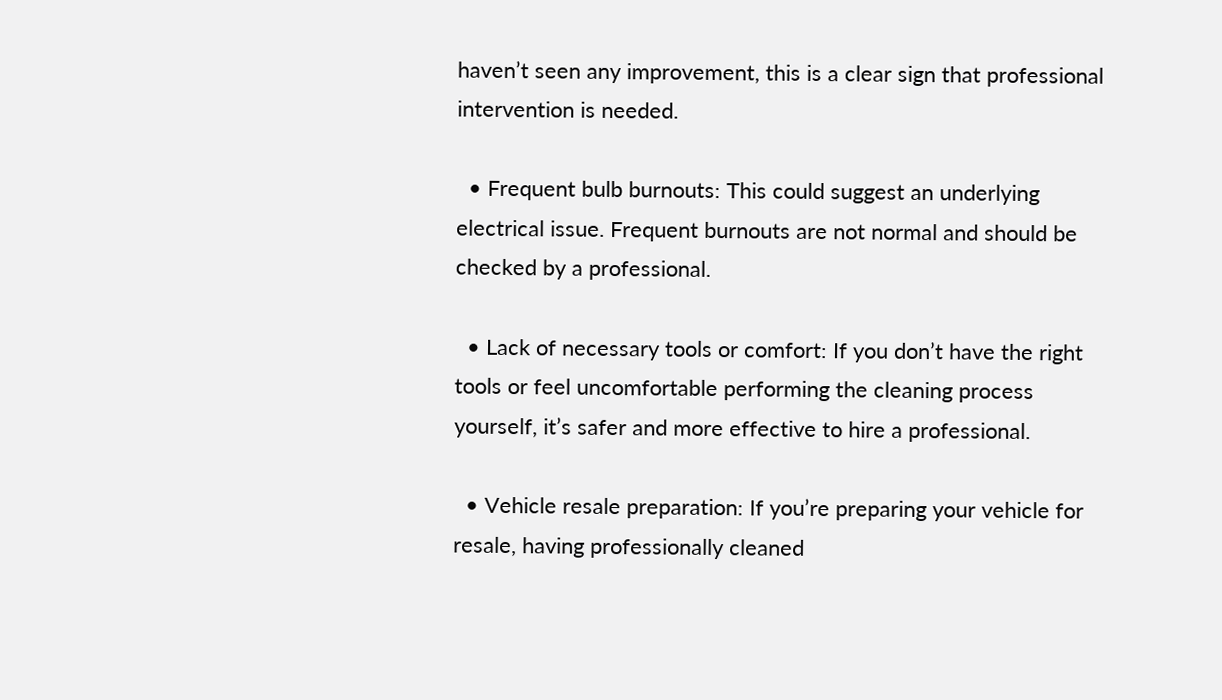haven’t seen any improvement, this is a clear sign that professional intervention is needed.

  • Frequent bulb burnouts: This could suggest an underlying electrical issue. Frequent burnouts are not normal and should be checked by a professional.

  • Lack of necessary tools or comfort: If you don’t have the right tools or feel uncomfortable performing the cleaning process yourself, it’s safer and more effective to hire a professional.

  • Vehicle resale preparation: If you’re preparing your vehicle for resale, having professionally cleaned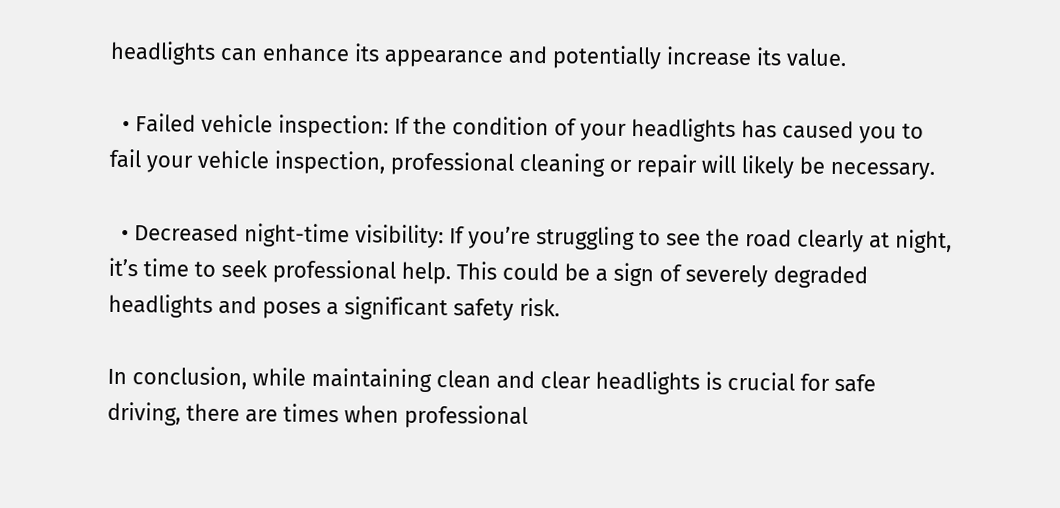headlights can enhance its appearance and potentially increase its value.

  • Failed vehicle inspection: If the condition of your headlights has caused you to fail your vehicle inspection, professional cleaning or repair will likely be necessary.

  • Decreased night-time visibility: If you’re struggling to see the road clearly at night, it’s time to seek professional help. This could be a sign of severely degraded headlights and poses a significant safety risk.

In conclusion, while maintaining clean and clear headlights is crucial for safe driving, there are times when professional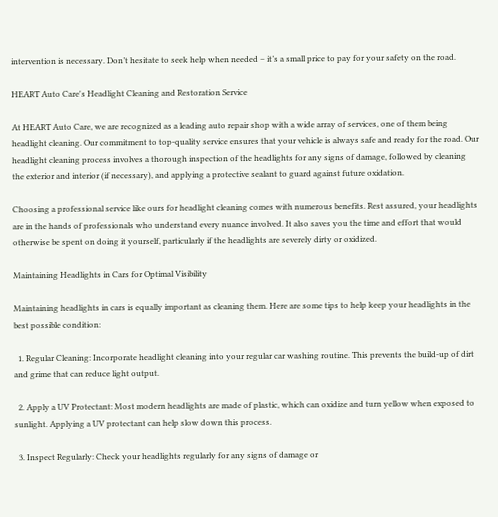intervention is necessary. Don’t hesitate to seek help when needed – it’s a small price to pay for your safety on the road.

HEART Auto Care's Headlight Cleaning and Restoration Service

At HEART Auto Care, we are recognized as a leading auto repair shop with a wide array of services, one of them being headlight cleaning. Our commitment to top-quality service ensures that your vehicle is always safe and ready for the road. Our headlight cleaning process involves a thorough inspection of the headlights for any signs of damage, followed by cleaning the exterior and interior (if necessary), and applying a protective sealant to guard against future oxidation.

Choosing a professional service like ours for headlight cleaning comes with numerous benefits. Rest assured, your headlights are in the hands of professionals who understand every nuance involved. It also saves you the time and effort that would otherwise be spent on doing it yourself, particularly if the headlights are severely dirty or oxidized.

Maintaining Headlights in Cars for Optimal Visibility

Maintaining headlights in cars is equally important as cleaning them. Here are some tips to help keep your headlights in the best possible condition:

  1. Regular Cleaning: Incorporate headlight cleaning into your regular car washing routine. This prevents the build-up of dirt and grime that can reduce light output.

  2. Apply a UV Protectant: Most modern headlights are made of plastic, which can oxidize and turn yellow when exposed to sunlight. Applying a UV protectant can help slow down this process.

  3. Inspect Regularly: Check your headlights regularly for any signs of damage or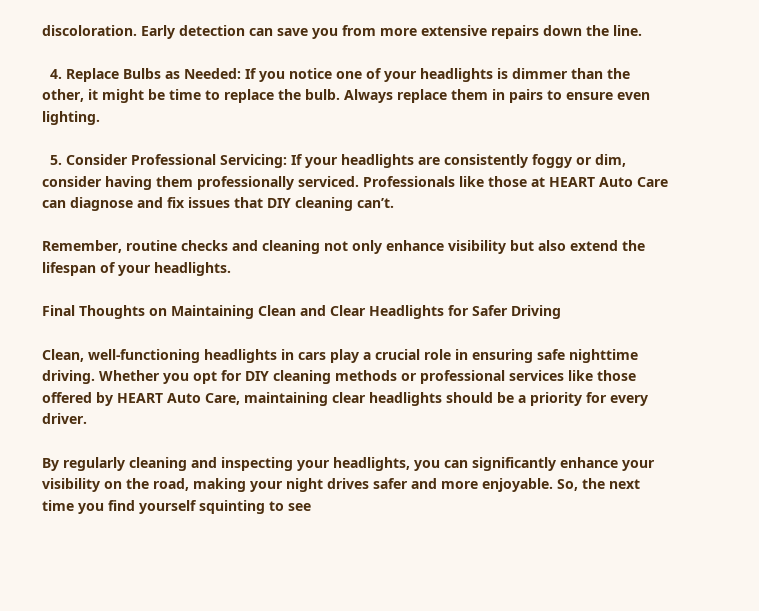discoloration. Early detection can save you from more extensive repairs down the line.

  4. Replace Bulbs as Needed: If you notice one of your headlights is dimmer than the other, it might be time to replace the bulb. Always replace them in pairs to ensure even lighting.

  5. Consider Professional Servicing: If your headlights are consistently foggy or dim, consider having them professionally serviced. Professionals like those at HEART Auto Care can diagnose and fix issues that DIY cleaning can’t.

Remember, routine checks and cleaning not only enhance visibility but also extend the lifespan of your headlights.

Final Thoughts on Maintaining Clean and Clear Headlights for Safer Driving

Clean, well-functioning headlights in cars play a crucial role in ensuring safe nighttime driving. Whether you opt for DIY cleaning methods or professional services like those offered by HEART Auto Care, maintaining clear headlights should be a priority for every driver.

By regularly cleaning and inspecting your headlights, you can significantly enhance your visibility on the road, making your night drives safer and more enjoyable. So, the next time you find yourself squinting to see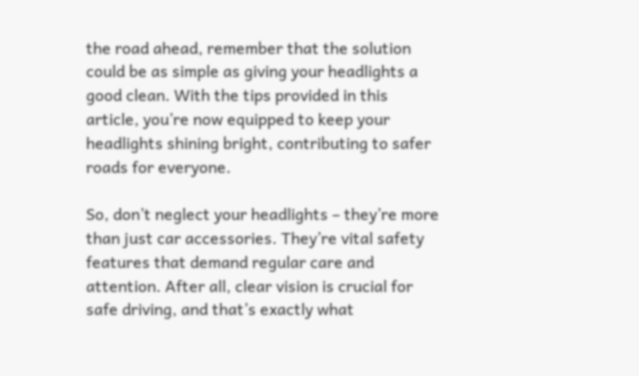the road ahead, remember that the solution could be as simple as giving your headlights a good clean. With the tips provided in this article, you’re now equipped to keep your headlights shining bright, contributing to safer roads for everyone.

So, don’t neglect your headlights – they’re more than just car accessories. They’re vital safety features that demand regular care and attention. After all, clear vision is crucial for safe driving, and that’s exactly what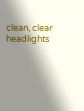clean, clear headlights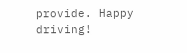provide. Happy driving!